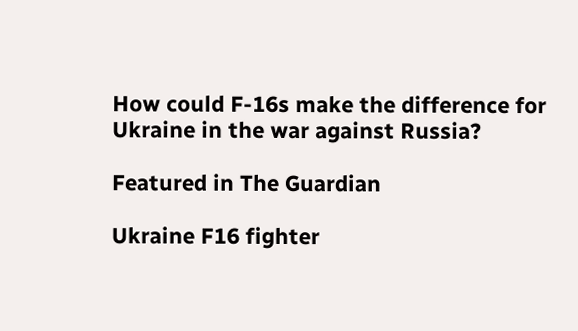How could F-16s make the difference for Ukraine in the war against Russia?

Featured in The Guardian

Ukraine F16 fighter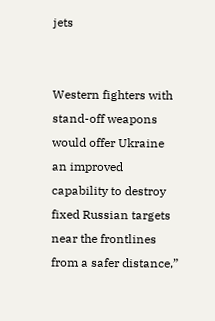jets


Western fighters with stand-off weapons would offer Ukraine an improved capability to destroy fixed Russian targets near the frontlines from a safer distance,”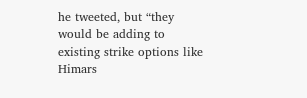he tweeted, but “they would be adding to existing strike options like Himars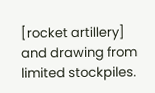[rocket artillery] and drawing from limited stockpiles.